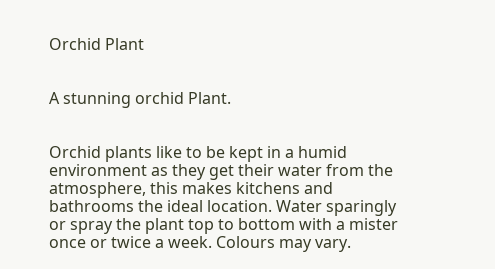Orchid Plant


A stunning orchid Plant.


Orchid plants like to be kept in a humid environment as they get their water from the atmosphere, this makes kitchens and bathrooms the ideal location. Water sparingly or spray the plant top to bottom with a mister once or twice a week. Colours may vary.